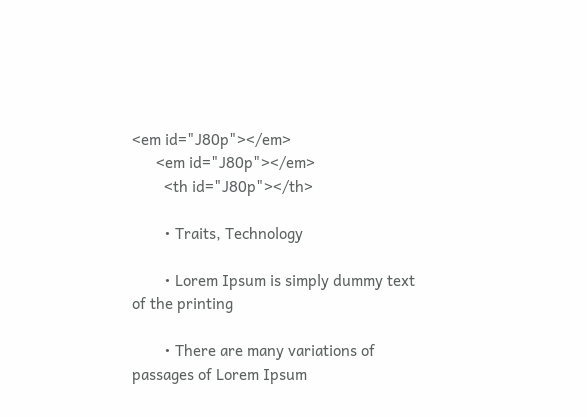<em id="J80p"></em>
      <em id="J80p"></em>
        <th id="J80p"></th>

        • Traits, Technology

        • Lorem Ipsum is simply dummy text of the printing

        • There are many variations of passages of Lorem Ipsum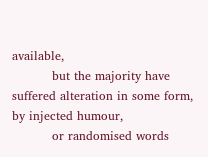available,
          but the majority have suffered alteration in some form, by injected humour,
          or randomised words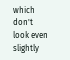which don't look even slightly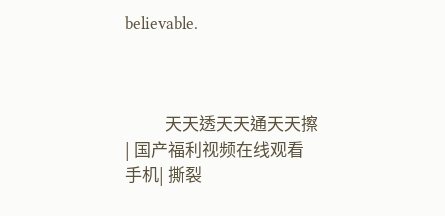believable.



          天天透天天通天天擦| 国产福利视频在线观看手机| 撕裂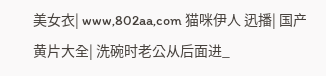美女衣| www,802aa,com 猫咪伊人 迅播| 国产黄片大全| 洗碗时老公从后面进_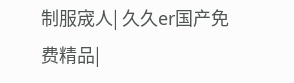制服宬人| 久久er国产免费精品|